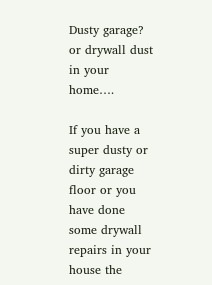Dusty garage? or drywall dust in your home….

If you have a super dusty or dirty garage floor or you have done some drywall repairs in your house the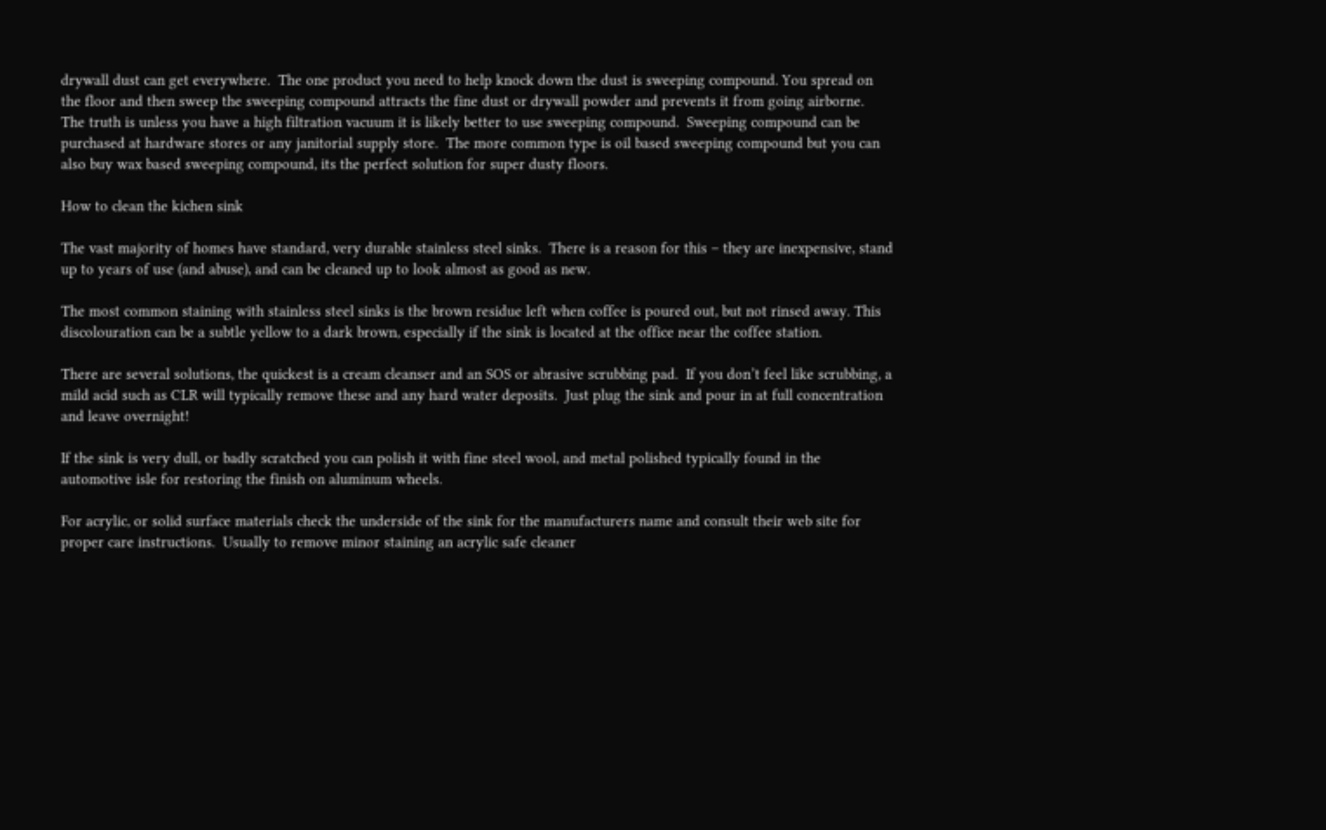drywall dust can get everywhere.  The one product you need to help knock down the dust is sweeping compound. You spread on the floor and then sweep the sweeping compound attracts the fine dust or drywall powder and prevents it from going airborne.  The truth is unless you have a high filtration vacuum it is likely better to use sweeping compound.  Sweeping compound can be purchased at hardware stores or any janitorial supply store.  The more common type is oil based sweeping compound but you can also buy wax based sweeping compound, its the perfect solution for super dusty floors.

How to clean the kichen sink

The vast majority of homes have standard, very durable stainless steel sinks.  There is a reason for this – they are inexpensive, stand up to years of use (and abuse), and can be cleaned up to look almost as good as new.

The most common staining with stainless steel sinks is the brown residue left when coffee is poured out, but not rinsed away. This discolouration can be a subtle yellow to a dark brown, especially if the sink is located at the office near the coffee station.

There are several solutions, the quickest is a cream cleanser and an SOS or abrasive scrubbing pad.  If you don’t feel like scrubbing, a mild acid such as CLR will typically remove these and any hard water deposits.  Just plug the sink and pour in at full concentration and leave overnight!

If the sink is very dull, or badly scratched you can polish it with fine steel wool, and metal polished typically found in the automotive isle for restoring the finish on aluminum wheels.

For acrylic, or solid surface materials check the underside of the sink for the manufacturers name and consult their web site for proper care instructions.  Usually to remove minor staining an acrylic safe cleaner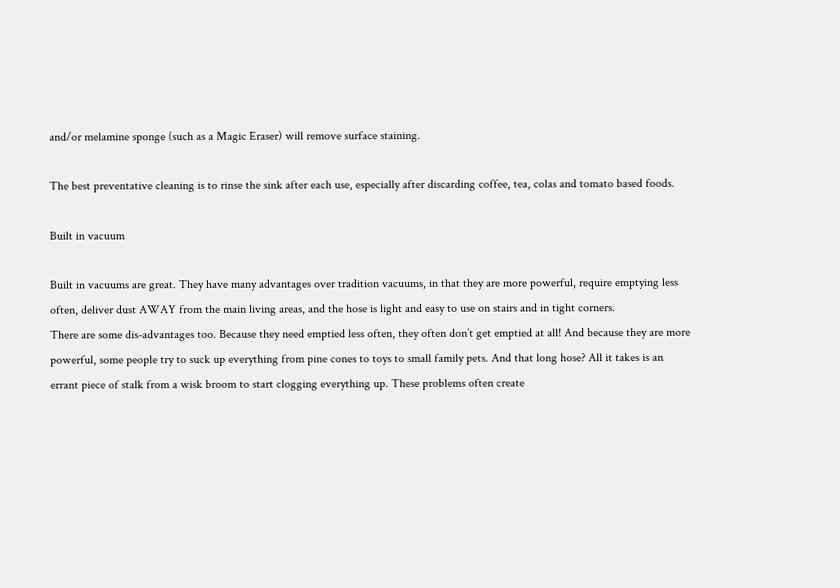and/or melamine sponge (such as a Magic Eraser) will remove surface staining.

The best preventative cleaning is to rinse the sink after each use, especially after discarding coffee, tea, colas and tomato based foods.

Built in vacuum

Built in vacuums are great. They have many advantages over tradition vacuums, in that they are more powerful, require emptying less often, deliver dust AWAY from the main living areas, and the hose is light and easy to use on stairs and in tight corners.
There are some dis-advantages too. Because they need emptied less often, they often don’t get emptied at all! And because they are more powerful, some people try to suck up everything from pine cones to toys to small family pets. And that long hose? All it takes is an errant piece of stalk from a wisk broom to start clogging everything up. These problems often create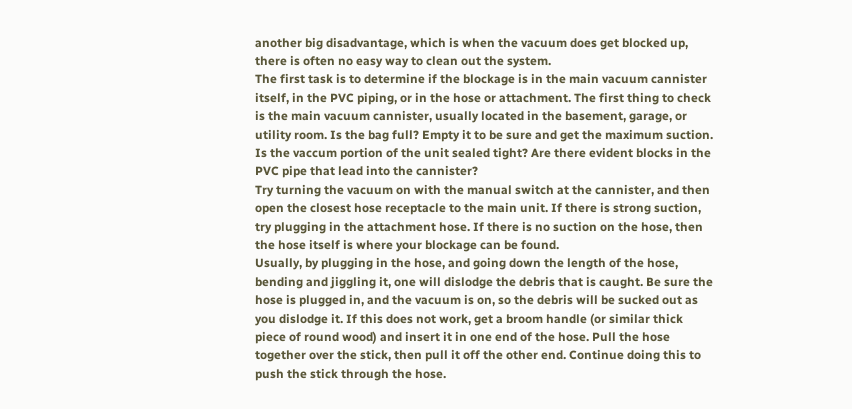another big disadvantage, which is when the vacuum does get blocked up, there is often no easy way to clean out the system.
The first task is to determine if the blockage is in the main vacuum cannister itself, in the PVC piping, or in the hose or attachment. The first thing to check is the main vacuum cannister, usually located in the basement, garage, or utility room. Is the bag full? Empty it to be sure and get the maximum suction. Is the vaccum portion of the unit sealed tight? Are there evident blocks in the PVC pipe that lead into the cannister?
Try turning the vacuum on with the manual switch at the cannister, and then open the closest hose receptacle to the main unit. If there is strong suction, try plugging in the attachment hose. If there is no suction on the hose, then the hose itself is where your blockage can be found.
Usually, by plugging in the hose, and going down the length of the hose, bending and jiggling it, one will dislodge the debris that is caught. Be sure the hose is plugged in, and the vacuum is on, so the debris will be sucked out as you dislodge it. If this does not work, get a broom handle (or similar thick piece of round wood) and insert it in one end of the hose. Pull the hose together over the stick, then pull it off the other end. Continue doing this to push the stick through the hose.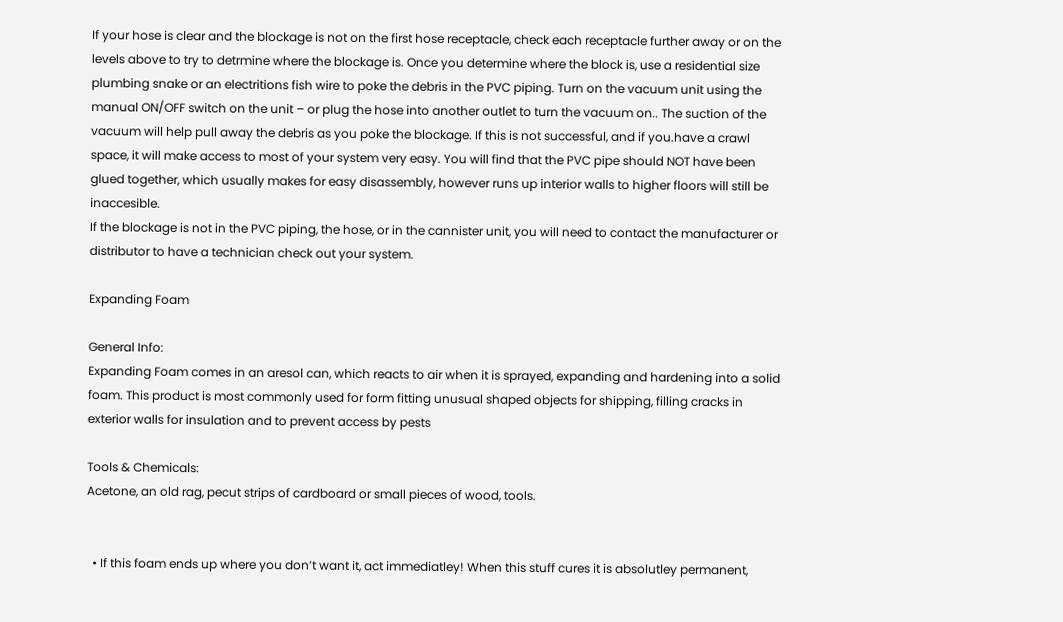If your hose is clear and the blockage is not on the first hose receptacle, check each receptacle further away or on the levels above to try to detrmine where the blockage is. Once you determine where the block is, use a residential size plumbing snake or an electritions fish wire to poke the debris in the PVC piping. Turn on the vacuum unit using the manual ON/OFF switch on the unit – or plug the hose into another outlet to turn the vacuum on.. The suction of the vacuum will help pull away the debris as you poke the blockage. If this is not successful, and if you.have a crawl space, it will make access to most of your system very easy. You will find that the PVC pipe should NOT have been glued together, which usually makes for easy disassembly, however runs up interior walls to higher floors will still be inaccesible.
If the blockage is not in the PVC piping, the hose, or in the cannister unit, you will need to contact the manufacturer or distributor to have a technician check out your system.

Expanding Foam

General Info:
Expanding Foam comes in an aresol can, which reacts to air when it is sprayed, expanding and hardening into a solid foam. This product is most commonly used for form fitting unusual shaped objects for shipping, filling cracks in exterior walls for insulation and to prevent access by pests

Tools & Chemicals:
Acetone, an old rag, pecut strips of cardboard or small pieces of wood, tools.


  • If this foam ends up where you don’t want it, act immediatley! When this stuff cures it is absolutley permanent,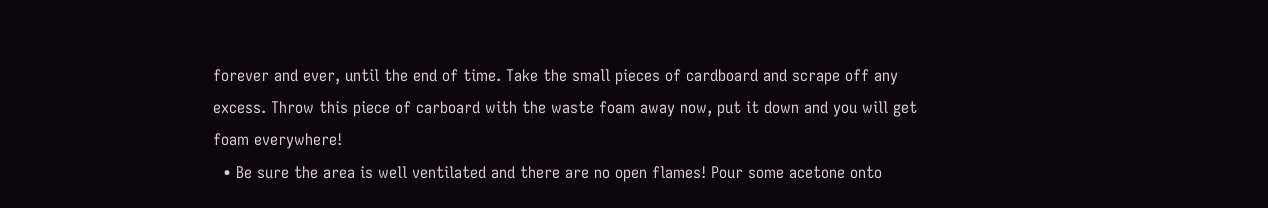forever and ever, until the end of time. Take the small pieces of cardboard and scrape off any excess. Throw this piece of carboard with the waste foam away now, put it down and you will get foam everywhere!
  • Be sure the area is well ventilated and there are no open flames! Pour some acetone onto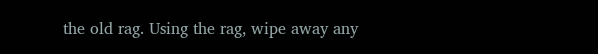the old rag. Using the rag, wipe away any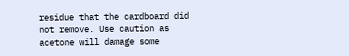residue that the cardboard did not remove. Use caution as acetone will damage some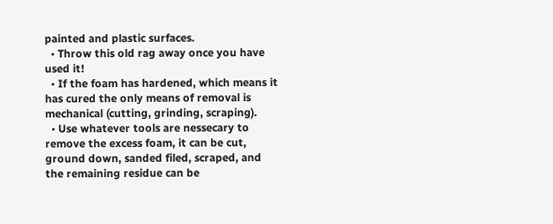painted and plastic surfaces.
  • Throw this old rag away once you have used it!
  • If the foam has hardened, which means it has cured the only means of removal is mechanical (cutting, grinding, scraping).
  • Use whatever tools are nessecary to remove the excess foam, it can be cut, ground down, sanded filed, scraped, and the remaining residue can be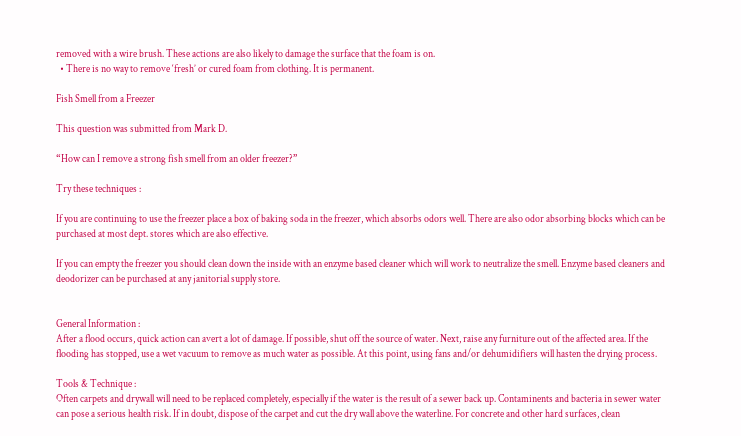removed with a wire brush. These actions are also likely to damage the surface that the foam is on.
  • There is no way to remove ‘fresh’ or cured foam from clothing. It is permanent.

Fish Smell from a Freezer

This question was submitted from Mark D.

“How can I remove a strong fish smell from an older freezer?”

Try these techniques :

If you are continuing to use the freezer place a box of baking soda in the freezer, which absorbs odors well. There are also odor absorbing blocks which can be purchased at most dept. stores which are also effective.

If you can empty the freezer you should clean down the inside with an enzyme based cleaner which will work to neutralize the smell. Enzyme based cleaners and deodorizer can be purchased at any janitorial supply store.


General Information :
After a flood occurs, quick action can avert a lot of damage. If possible, shut off the source of water. Next, raise any furniture out of the affected area. If the flooding has stopped, use a wet vacuum to remove as much water as possible. At this point, using fans and/or dehumidifiers will hasten the drying process.

Tools & Technique :
Often carpets and drywall will need to be replaced completely, especially if the water is the result of a sewer back up. Contaminents and bacteria in sewer water can pose a serious health risk. If in doubt, dispose of the carpet and cut the dry wall above the waterline. For concrete and other hard surfaces, clean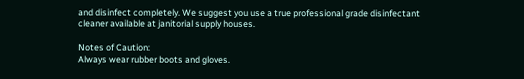and disinfect completely. We suggest you use a true professional grade disinfectant cleaner available at janitorial supply houses.

Notes of Caution:
Always wear rubber boots and gloves.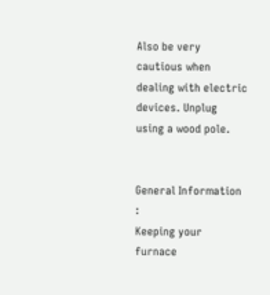Also be very cautious when dealing with electric devices. Unplug using a wood pole.


General Information :
Keeping your furnace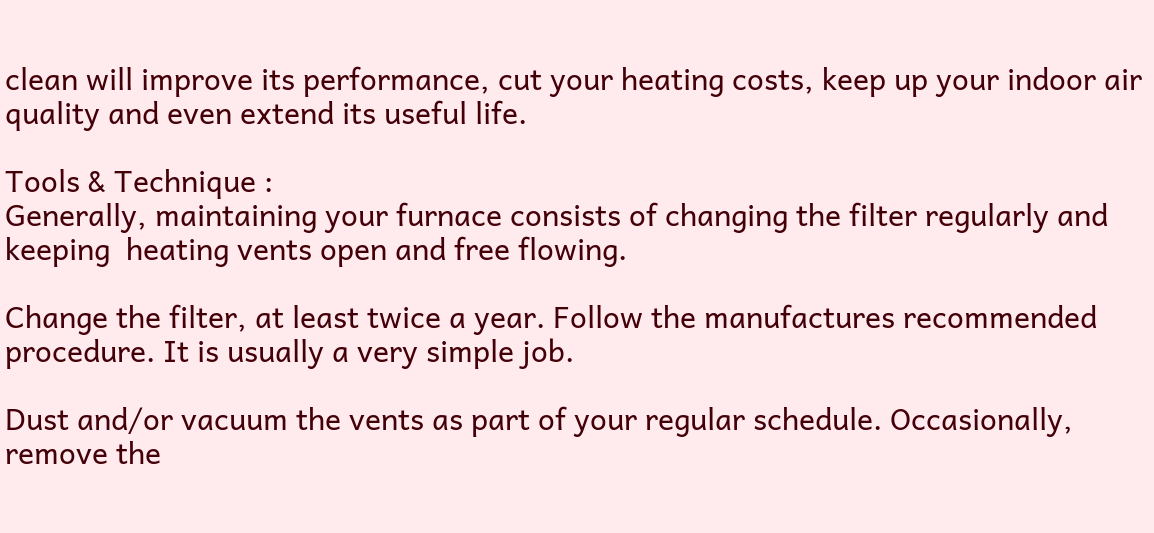clean will improve its performance, cut your heating costs, keep up your indoor air quality and even extend its useful life.

Tools & Technique :
Generally, maintaining your furnace consists of changing the filter regularly and keeping  heating vents open and free flowing.

Change the filter, at least twice a year. Follow the manufactures recommended procedure. It is usually a very simple job.

Dust and/or vacuum the vents as part of your regular schedule. Occasionally, remove the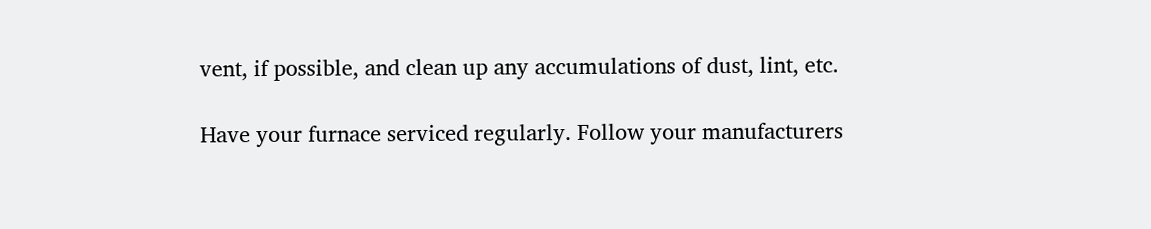vent, if possible, and clean up any accumulations of dust, lint, etc.

Have your furnace serviced regularly. Follow your manufacturers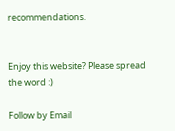recommendations.


Enjoy this website? Please spread the word :)

Follow by Email